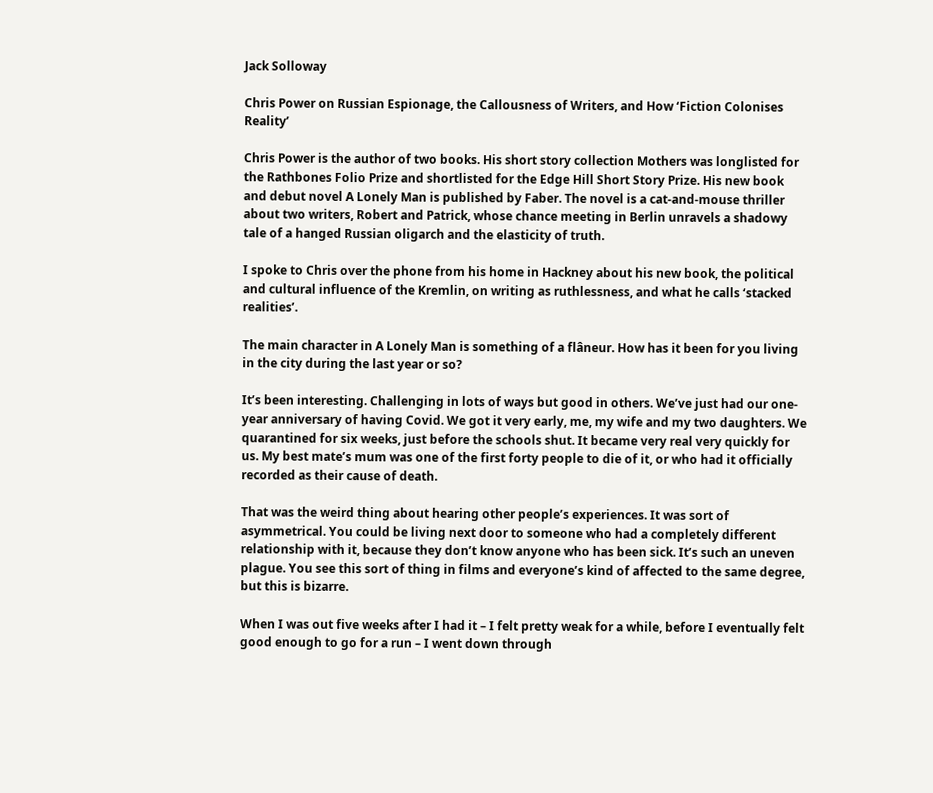Jack Solloway

Chris Power on Russian Espionage, the Callousness of Writers, and How ‘Fiction Colonises Reality’

Chris Power is the author of two books. His short story collection Mothers was longlisted for the Rathbones Folio Prize and shortlisted for the Edge Hill Short Story Prize. His new book and debut novel A Lonely Man is published by Faber. The novel is a cat-and-mouse thriller about two writers, Robert and Patrick, whose chance meeting in Berlin unravels a shadowy tale of a hanged Russian oligarch and the elasticity of truth.

I spoke to Chris over the phone from his home in Hackney about his new book, the political and cultural influence of the Kremlin, on writing as ruthlessness, and what he calls ‘stacked realities’.

The main character in A Lonely Man is something of a flâneur. How has it been for you living in the city during the last year or so?

It’s been interesting. Challenging in lots of ways but good in others. We’ve just had our one-year anniversary of having Covid. We got it very early, me, my wife and my two daughters. We quarantined for six weeks, just before the schools shut. It became very real very quickly for us. My best mate’s mum was one of the first forty people to die of it, or who had it officially recorded as their cause of death.

That was the weird thing about hearing other people’s experiences. It was sort of asymmetrical. You could be living next door to someone who had a completely different relationship with it, because they don’t know anyone who has been sick. It’s such an uneven plague. You see this sort of thing in films and everyone’s kind of affected to the same degree, but this is bizarre.

When I was out five weeks after I had it – I felt pretty weak for a while, before I eventually felt good enough to go for a run – I went down through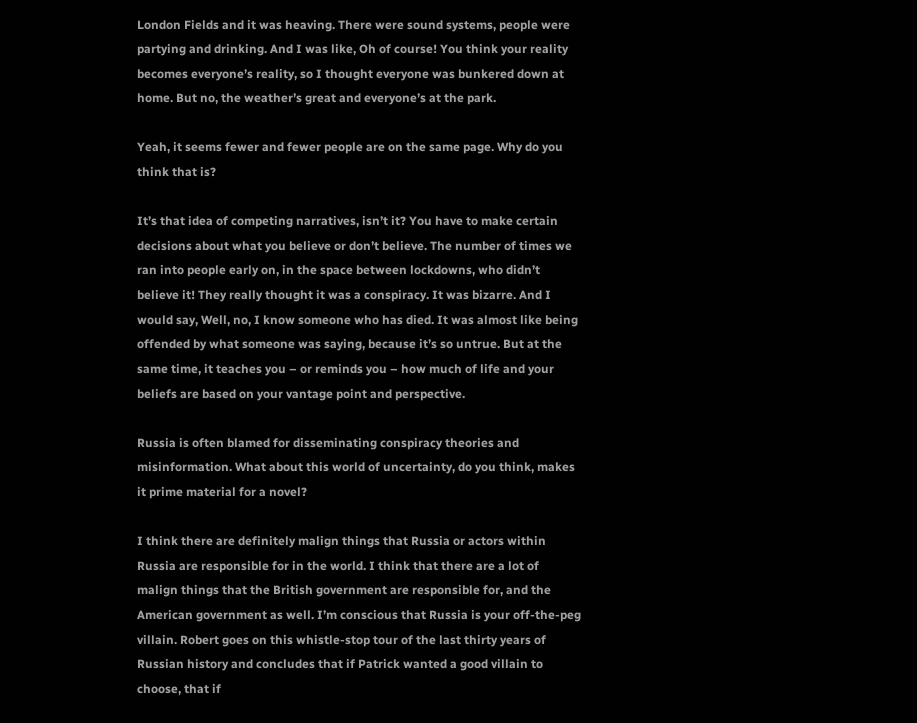London Fields and it was heaving. There were sound systems, people were partying and drinking. And I was like, Oh of course! You think your reality becomes everyone’s reality, so I thought everyone was bunkered down at home. But no, the weather’s great and everyone’s at the park.

Yeah, it seems fewer and fewer people are on the same page. Why do you think that is?

It’s that idea of competing narratives, isn’t it? You have to make certain decisions about what you believe or don’t believe. The number of times we ran into people early on, in the space between lockdowns, who didn’t believe it! They really thought it was a conspiracy. It was bizarre. And I would say, Well, no, I know someone who has died. It was almost like being offended by what someone was saying, because it’s so untrue. But at the same time, it teaches you – or reminds you – how much of life and your beliefs are based on your vantage point and perspective.

Russia is often blamed for disseminating conspiracy theories and misinformation. What about this world of uncertainty, do you think, makes it prime material for a novel?

I think there are definitely malign things that Russia or actors within Russia are responsible for in the world. I think that there are a lot of malign things that the British government are responsible for, and the American government as well. I’m conscious that Russia is your off-the-peg villain. Robert goes on this whistle-stop tour of the last thirty years of Russian history and concludes that if Patrick wanted a good villain to choose, that if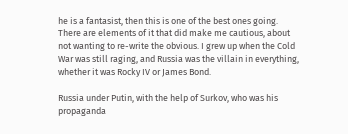he is a fantasist, then this is one of the best ones going. There are elements of it that did make me cautious, about not wanting to re-write the obvious. I grew up when the Cold War was still raging, and Russia was the villain in everything, whether it was Rocky IV or James Bond.

Russia under Putin, with the help of Surkov, who was his propaganda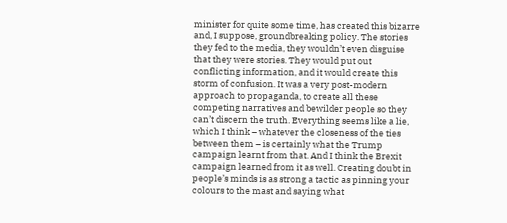minister for quite some time, has created this bizarre and, I suppose, groundbreaking policy. The stories they fed to the media, they wouldn’t even disguise that they were stories. They would put out conflicting information, and it would create this storm of confusion. It was a very post-modern approach to propaganda, to create all these competing narratives and bewilder people so they can’t discern the truth. Everything seems like a lie, which I think – whatever the closeness of the ties between them – is certainly what the Trump campaign learnt from that. And I think the Brexit campaign learned from it as well. Creating doubt in people’s minds is as strong a tactic as pinning your colours to the mast and saying what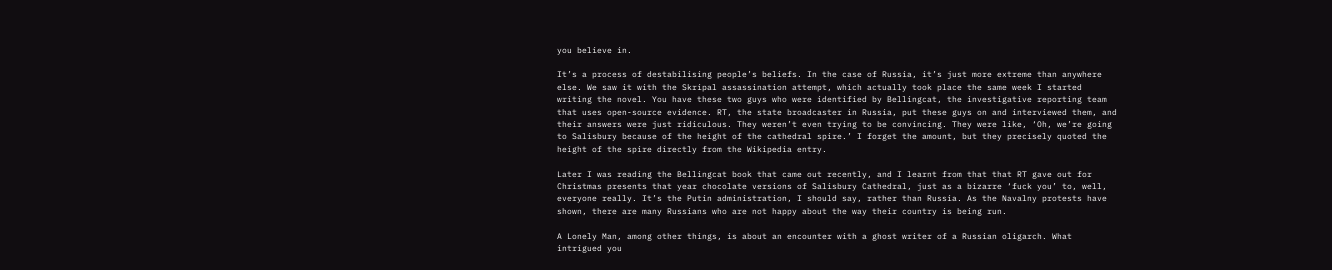you believe in.

It’s a process of destabilising people’s beliefs. In the case of Russia, it’s just more extreme than anywhere else. We saw it with the Skripal assassination attempt, which actually took place the same week I started writing the novel. You have these two guys who were identified by Bellingcat, the investigative reporting team that uses open-source evidence. RT, the state broadcaster in Russia, put these guys on and interviewed them, and their answers were just ridiculous. They weren’t even trying to be convincing. They were like, ‘Oh, we’re going to Salisbury because of the height of the cathedral spire.’ I forget the amount, but they precisely quoted the height of the spire directly from the Wikipedia entry.

Later I was reading the Bellingcat book that came out recently, and I learnt from that that RT gave out for Christmas presents that year chocolate versions of Salisbury Cathedral, just as a bizarre ‘fuck you’ to, well, everyone really. It’s the Putin administration, I should say, rather than Russia. As the Navalny protests have shown, there are many Russians who are not happy about the way their country is being run.

A Lonely Man, among other things, is about an encounter with a ghost writer of a Russian oligarch. What intrigued you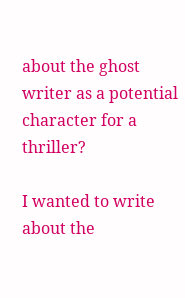about the ghost writer as a potential character for a thriller?

I wanted to write about the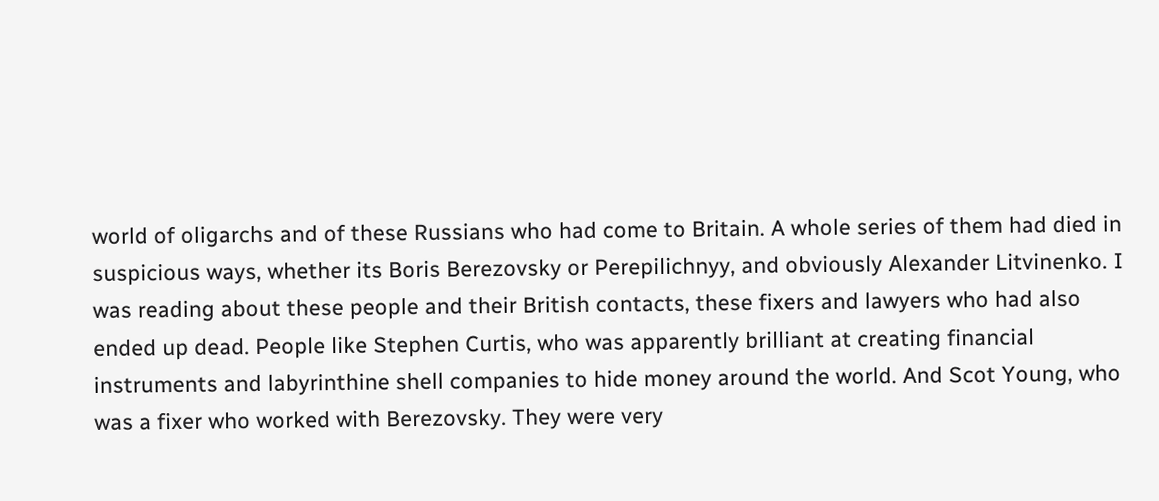world of oligarchs and of these Russians who had come to Britain. A whole series of them had died in suspicious ways, whether its Boris Berezovsky or Perepilichnyy, and obviously Alexander Litvinenko. I was reading about these people and their British contacts, these fixers and lawyers who had also ended up dead. People like Stephen Curtis, who was apparently brilliant at creating financial instruments and labyrinthine shell companies to hide money around the world. And Scot Young, who was a fixer who worked with Berezovsky. They were very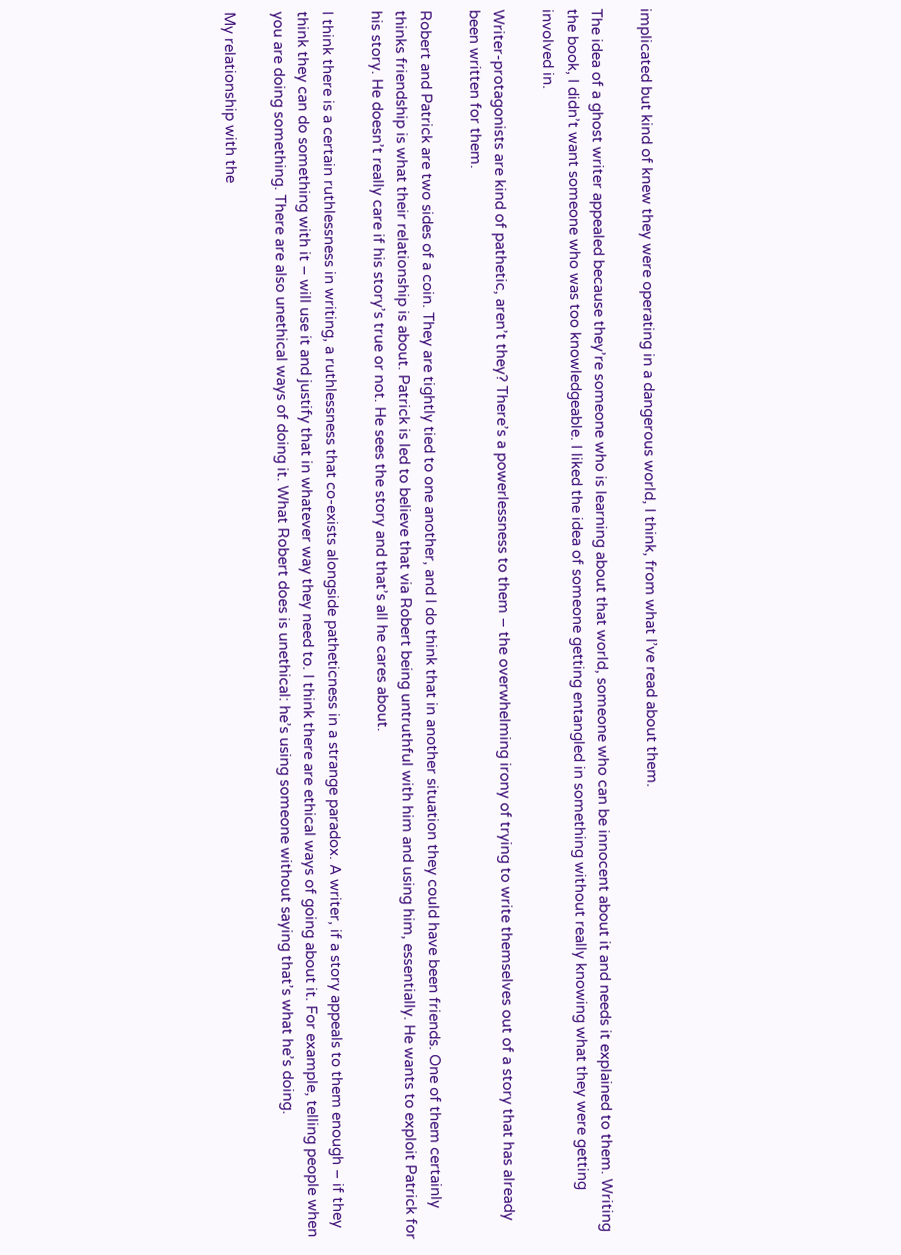implicated but kind of knew they were operating in a dangerous world, I think, from what I’ve read about them.

The idea of a ghost writer appealed because they’re someone who is learning about that world, someone who can be innocent about it and needs it explained to them. Writing the book, I didn’t want someone who was too knowledgeable. I liked the idea of someone getting entangled in something without really knowing what they were getting involved in.

Writer-protagonists are kind of pathetic, aren’t they? There’s a powerlessness to them – the overwhelming irony of trying to write themselves out of a story that has already been written for them.

Robert and Patrick are two sides of a coin. They are tightly tied to one another, and I do think that in another situation they could have been friends. One of them certainly thinks friendship is what their relationship is about. Patrick is led to believe that via Robert being untruthful with him and using him, essentially. He wants to exploit Patrick for his story. He doesn’t really care if his story’s true or not. He sees the story and that’s all he cares about.

I think there is a certain ruthlessness in writing, a ruthlessness that co-exists alongside patheticness in a strange paradox. A writer, if a story appeals to them enough – if they think they can do something with it – will use it and justify that in whatever way they need to. I think there are ethical ways of going about it. For example, telling people when you are doing something. There are also unethical ways of doing it. What Robert does is unethical: he’s using someone without saying that’s what he’s doing.

My relationship with the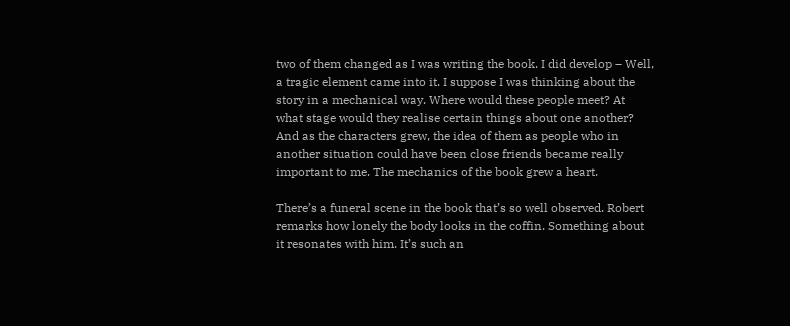two of them changed as I was writing the book. I did develop – Well, a tragic element came into it. I suppose I was thinking about the story in a mechanical way. Where would these people meet? At what stage would they realise certain things about one another? And as the characters grew, the idea of them as people who in another situation could have been close friends became really important to me. The mechanics of the book grew a heart.

There’s a funeral scene in the book that’s so well observed. Robert remarks how lonely the body looks in the coffin. Something about it resonates with him. It’s such an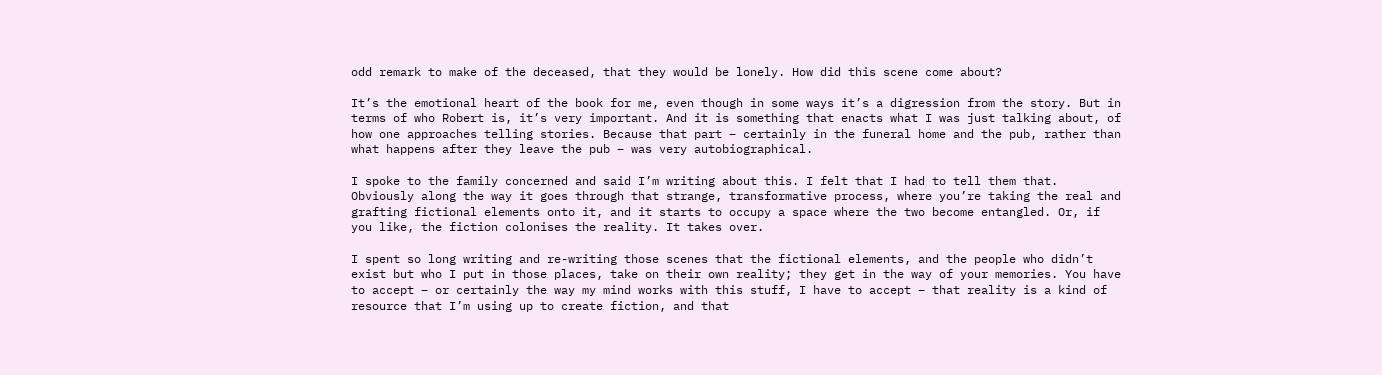odd remark to make of the deceased, that they would be lonely. How did this scene come about?

It’s the emotional heart of the book for me, even though in some ways it’s a digression from the story. But in terms of who Robert is, it’s very important. And it is something that enacts what I was just talking about, of how one approaches telling stories. Because that part – certainly in the funeral home and the pub, rather than what happens after they leave the pub – was very autobiographical.

I spoke to the family concerned and said I’m writing about this. I felt that I had to tell them that. Obviously along the way it goes through that strange, transformative process, where you’re taking the real and grafting fictional elements onto it, and it starts to occupy a space where the two become entangled. Or, if you like, the fiction colonises the reality. It takes over.

I spent so long writing and re-writing those scenes that the fictional elements, and the people who didn’t exist but who I put in those places, take on their own reality; they get in the way of your memories. You have to accept – or certainly the way my mind works with this stuff, I have to accept – that reality is a kind of resource that I’m using up to create fiction, and that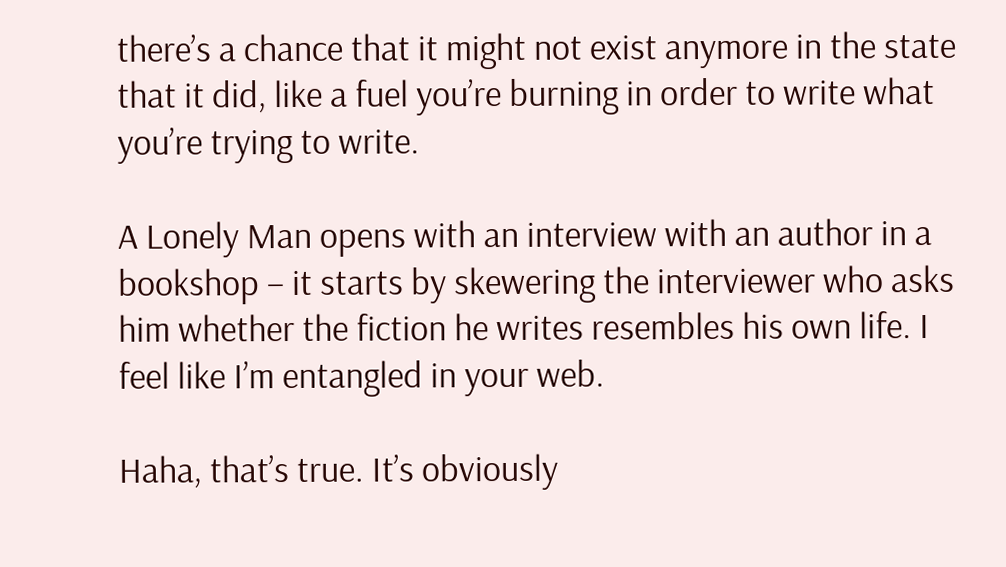there’s a chance that it might not exist anymore in the state that it did, like a fuel you’re burning in order to write what you’re trying to write.

A Lonely Man opens with an interview with an author in a bookshop – it starts by skewering the interviewer who asks him whether the fiction he writes resembles his own life. I feel like I’m entangled in your web.

Haha, that’s true. It’s obviously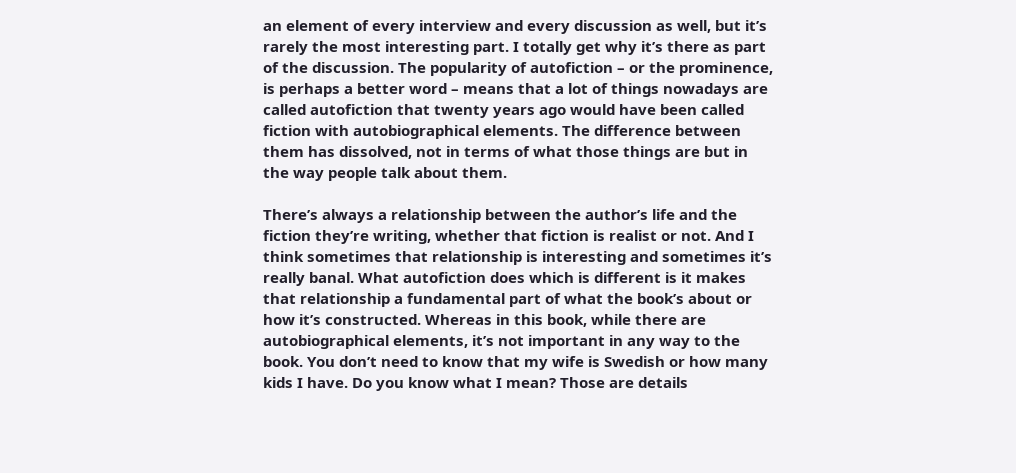an element of every interview and every discussion as well, but it’s rarely the most interesting part. I totally get why it’s there as part of the discussion. The popularity of autofiction – or the prominence, is perhaps a better word – means that a lot of things nowadays are called autofiction that twenty years ago would have been called fiction with autobiographical elements. The difference between them has dissolved, not in terms of what those things are but in the way people talk about them.

There’s always a relationship between the author’s life and the fiction they’re writing, whether that fiction is realist or not. And I think sometimes that relationship is interesting and sometimes it’s really banal. What autofiction does which is different is it makes that relationship a fundamental part of what the book’s about or how it’s constructed. Whereas in this book, while there are autobiographical elements, it’s not important in any way to the book. You don’t need to know that my wife is Swedish or how many kids I have. Do you know what I mean? Those are details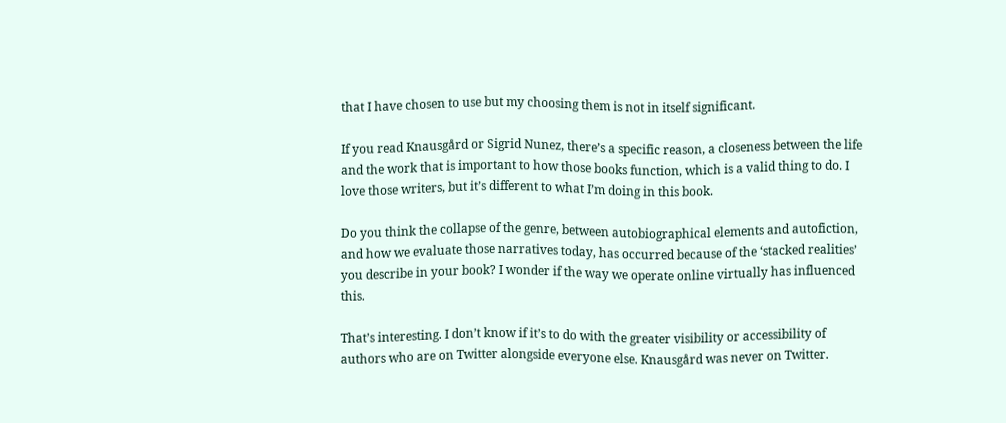that I have chosen to use but my choosing them is not in itself significant.

If you read Knausgård or Sigrid Nunez, there’s a specific reason, a closeness between the life and the work that is important to how those books function, which is a valid thing to do. I love those writers, but it’s different to what I’m doing in this book.

Do you think the collapse of the genre, between autobiographical elements and autofiction, and how we evaluate those narratives today, has occurred because of the ‘stacked realities’ you describe in your book? I wonder if the way we operate online virtually has influenced this.

That’s interesting. I don’t know if it’s to do with the greater visibility or accessibility of authors who are on Twitter alongside everyone else. Knausgård was never on Twitter.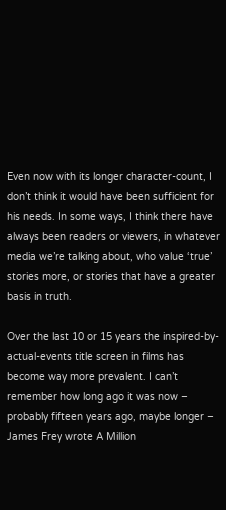Even now with its longer character-count, I don’t think it would have been sufficient for his needs. In some ways, I think there have always been readers or viewers, in whatever media we’re talking about, who value ‘true’ stories more, or stories that have a greater basis in truth.

Over the last 10 or 15 years the inspired-by-actual-events title screen in films has become way more prevalent. I can’t remember how long ago it was now – probably fifteen years ago, maybe longer – James Frey wrote A Million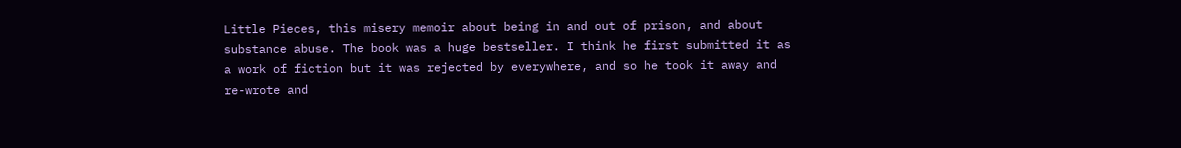Little Pieces, this misery memoir about being in and out of prison, and about substance abuse. The book was a huge bestseller. I think he first submitted it as a work of fiction but it was rejected by everywhere, and so he took it away and re-wrote and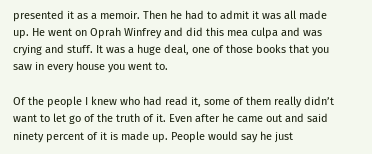presented it as a memoir. Then he had to admit it was all made up. He went on Oprah Winfrey and did this mea culpa and was crying and stuff. It was a huge deal, one of those books that you saw in every house you went to.

Of the people I knew who had read it, some of them really didn’t want to let go of the truth of it. Even after he came out and said ninety percent of it is made up. People would say he just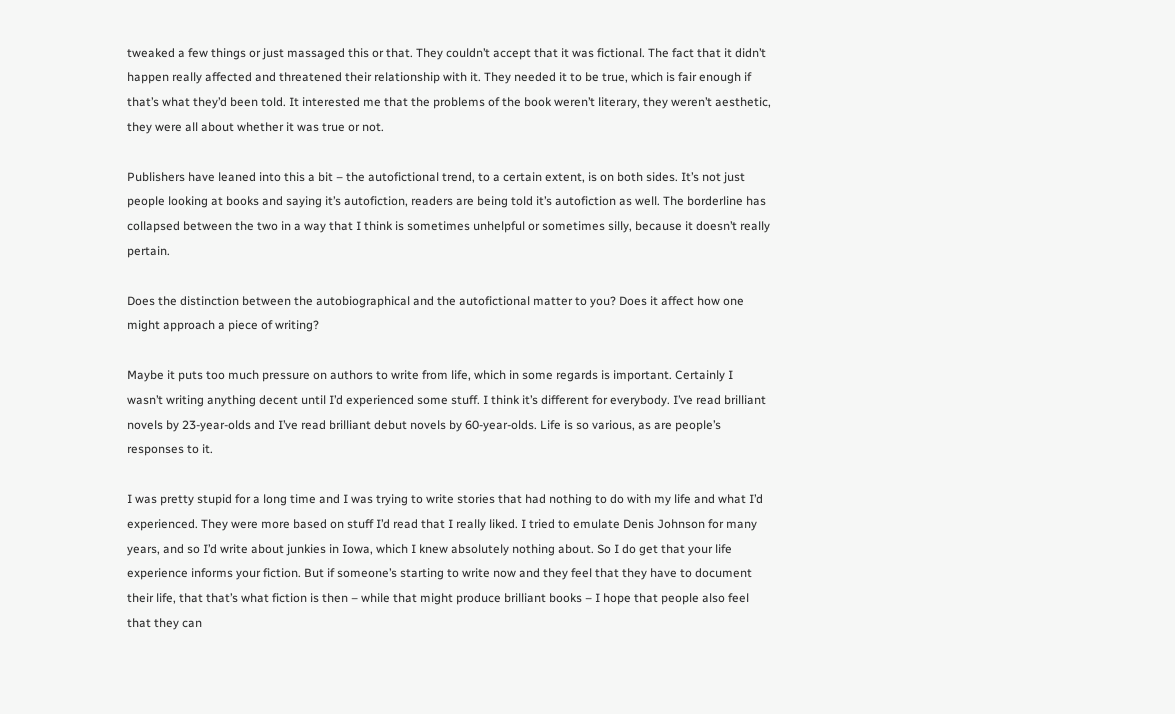tweaked a few things or just massaged this or that. They couldn’t accept that it was fictional. The fact that it didn’t happen really affected and threatened their relationship with it. They needed it to be true, which is fair enough if that’s what they’d been told. It interested me that the problems of the book weren’t literary, they weren’t aesthetic, they were all about whether it was true or not.

Publishers have leaned into this a bit – the autofictional trend, to a certain extent, is on both sides. It’s not just people looking at books and saying it’s autofiction, readers are being told it’s autofiction as well. The borderline has collapsed between the two in a way that I think is sometimes unhelpful or sometimes silly, because it doesn’t really pertain.

Does the distinction between the autobiographical and the autofictional matter to you? Does it affect how one might approach a piece of writing?

Maybe it puts too much pressure on authors to write from life, which in some regards is important. Certainly I wasn’t writing anything decent until I’d experienced some stuff. I think it’s different for everybody. I’ve read brilliant novels by 23-year-olds and I’ve read brilliant debut novels by 60-year-olds. Life is so various, as are people’s responses to it.

I was pretty stupid for a long time and I was trying to write stories that had nothing to do with my life and what I’d experienced. They were more based on stuff I’d read that I really liked. I tried to emulate Denis Johnson for many years, and so I’d write about junkies in Iowa, which I knew absolutely nothing about. So I do get that your life experience informs your fiction. But if someone’s starting to write now and they feel that they have to document their life, that that’s what fiction is then – while that might produce brilliant books – I hope that people also feel that they can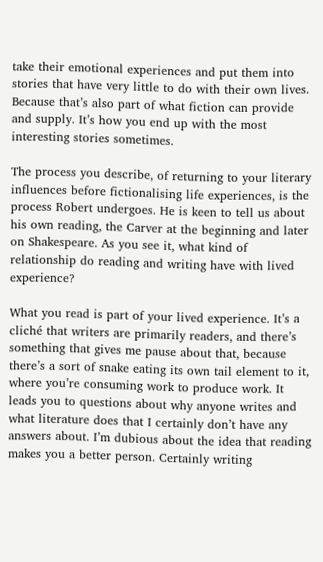take their emotional experiences and put them into stories that have very little to do with their own lives. Because that’s also part of what fiction can provide and supply. It’s how you end up with the most interesting stories sometimes.

The process you describe, of returning to your literary influences before fictionalising life experiences, is the process Robert undergoes. He is keen to tell us about his own reading, the Carver at the beginning and later on Shakespeare. As you see it, what kind of relationship do reading and writing have with lived experience?

What you read is part of your lived experience. It’s a cliché that writers are primarily readers, and there’s something that gives me pause about that, because there’s a sort of snake eating its own tail element to it, where you’re consuming work to produce work. It leads you to questions about why anyone writes and what literature does that I certainly don’t have any answers about. I’m dubious about the idea that reading makes you a better person. Certainly writing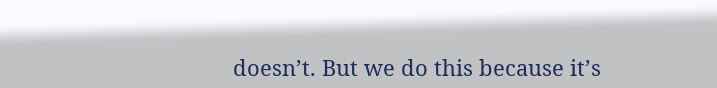doesn’t. But we do this because it’s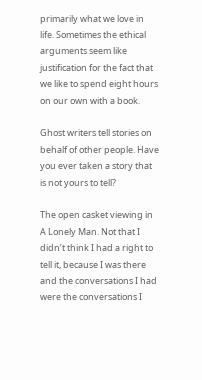primarily what we love in life. Sometimes the ethical arguments seem like justification for the fact that we like to spend eight hours on our own with a book.

Ghost writers tell stories on behalf of other people. Have you ever taken a story that is not yours to tell?

The open casket viewing in A Lonely Man. Not that I didn’t think I had a right to tell it, because I was there and the conversations I had were the conversations I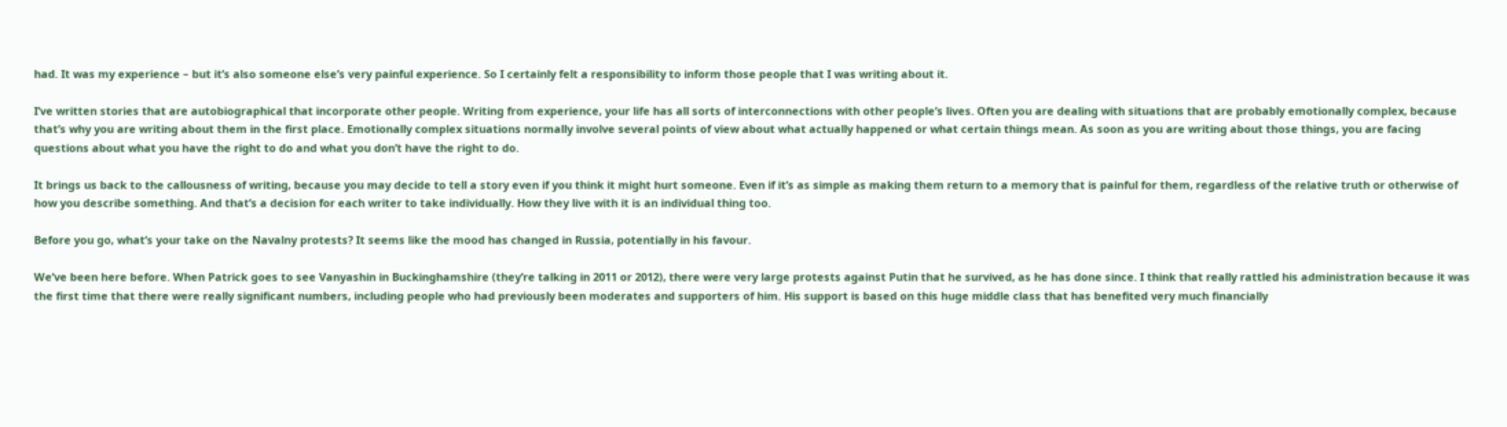had. It was my experience – but it’s also someone else’s very painful experience. So I certainly felt a responsibility to inform those people that I was writing about it.

I’ve written stories that are autobiographical that incorporate other people. Writing from experience, your life has all sorts of interconnections with other people’s lives. Often you are dealing with situations that are probably emotionally complex, because that’s why you are writing about them in the first place. Emotionally complex situations normally involve several points of view about what actually happened or what certain things mean. As soon as you are writing about those things, you are facing questions about what you have the right to do and what you don’t have the right to do.

It brings us back to the callousness of writing, because you may decide to tell a story even if you think it might hurt someone. Even if it’s as simple as making them return to a memory that is painful for them, regardless of the relative truth or otherwise of how you describe something. And that’s a decision for each writer to take individually. How they live with it is an individual thing too.

Before you go, what’s your take on the Navalny protests? It seems like the mood has changed in Russia, potentially in his favour.

We’ve been here before. When Patrick goes to see Vanyashin in Buckinghamshire (they’re talking in 2011 or 2012), there were very large protests against Putin that he survived, as he has done since. I think that really rattled his administration because it was the first time that there were really significant numbers, including people who had previously been moderates and supporters of him. His support is based on this huge middle class that has benefited very much financially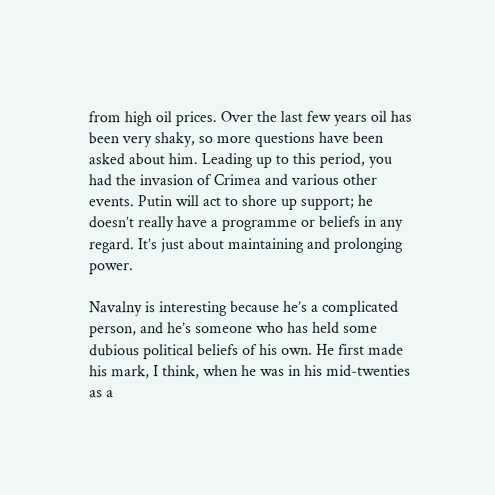from high oil prices. Over the last few years oil has been very shaky, so more questions have been asked about him. Leading up to this period, you had the invasion of Crimea and various other events. Putin will act to shore up support; he doesn’t really have a programme or beliefs in any regard. It’s just about maintaining and prolonging power.

Navalny is interesting because he’s a complicated person, and he’s someone who has held some dubious political beliefs of his own. He first made his mark, I think, when he was in his mid-twenties as a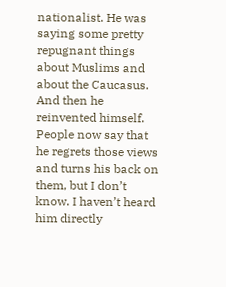nationalist. He was saying some pretty repugnant things about Muslims and about the Caucasus. And then he reinvented himself. People now say that he regrets those views and turns his back on them, but I don’t know. I haven’t heard him directly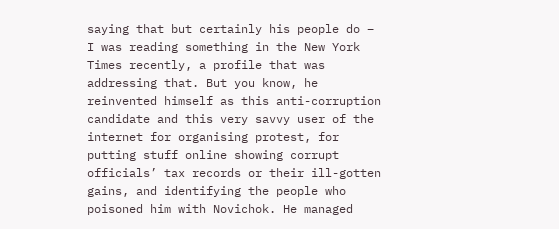saying that but certainly his people do – I was reading something in the New York Times recently, a profile that was addressing that. But you know, he reinvented himself as this anti-corruption candidate and this very savvy user of the internet for organising protest, for putting stuff online showing corrupt officials’ tax records or their ill-gotten gains, and identifying the people who poisoned him with Novichok. He managed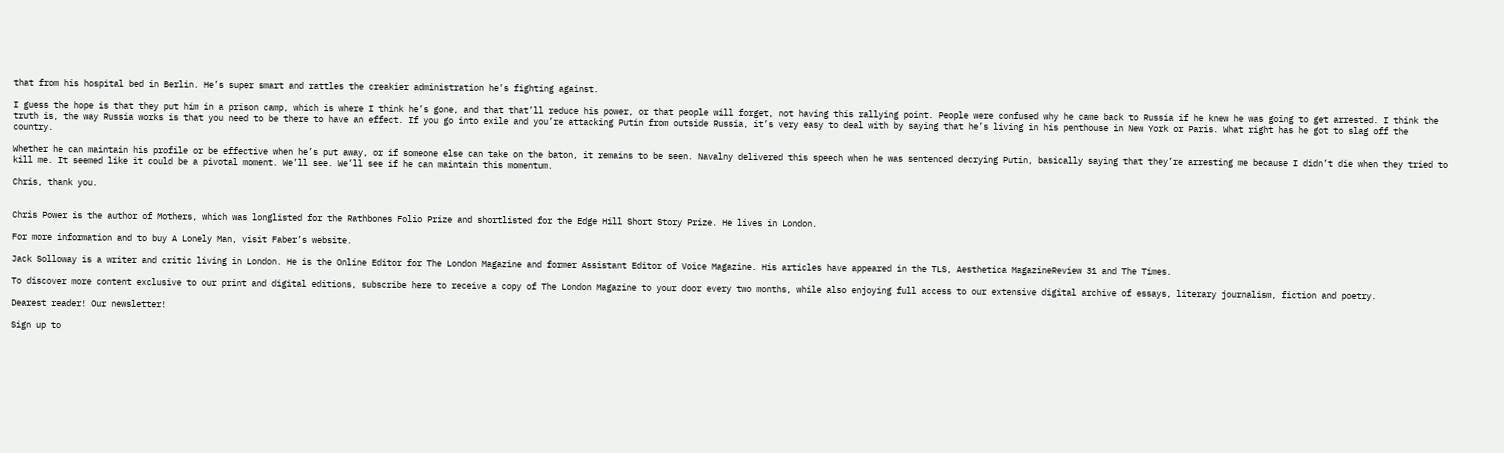that from his hospital bed in Berlin. He’s super smart and rattles the creakier administration he’s fighting against.

I guess the hope is that they put him in a prison camp, which is where I think he’s gone, and that that’ll reduce his power, or that people will forget, not having this rallying point. People were confused why he came back to Russia if he knew he was going to get arrested. I think the truth is, the way Russia works is that you need to be there to have an effect. If you go into exile and you’re attacking Putin from outside Russia, it’s very easy to deal with by saying that he’s living in his penthouse in New York or Paris. What right has he got to slag off the country.

Whether he can maintain his profile or be effective when he’s put away, or if someone else can take on the baton, it remains to be seen. Navalny delivered this speech when he was sentenced decrying Putin, basically saying that they’re arresting me because I didn’t die when they tried to kill me. It seemed like it could be a pivotal moment. We’ll see. We’ll see if he can maintain this momentum.

Chris, thank you.


Chris Power is the author of Mothers, which was longlisted for the Rathbones Folio Prize and shortlisted for the Edge Hill Short Story Prize. He lives in London.

For more information and to buy A Lonely Man, visit Faber’s website.

Jack Solloway is a writer and critic living in London. He is the Online Editor for The London Magazine and former Assistant Editor of Voice Magazine. His articles have appeared in the TLS, Aesthetica MagazineReview 31 and The Times.

To discover more content exclusive to our print and digital editions, subscribe here to receive a copy of The London Magazine to your door every two months, while also enjoying full access to our extensive digital archive of essays, literary journalism, fiction and poetry.

Dearest reader! Our newsletter!

Sign up to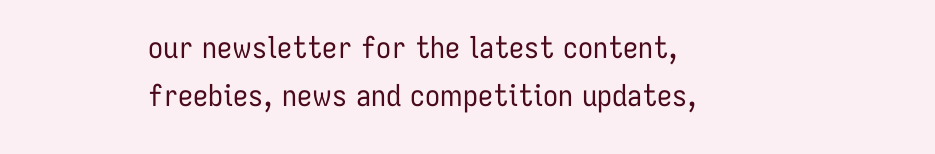our newsletter for the latest content, freebies, news and competition updates,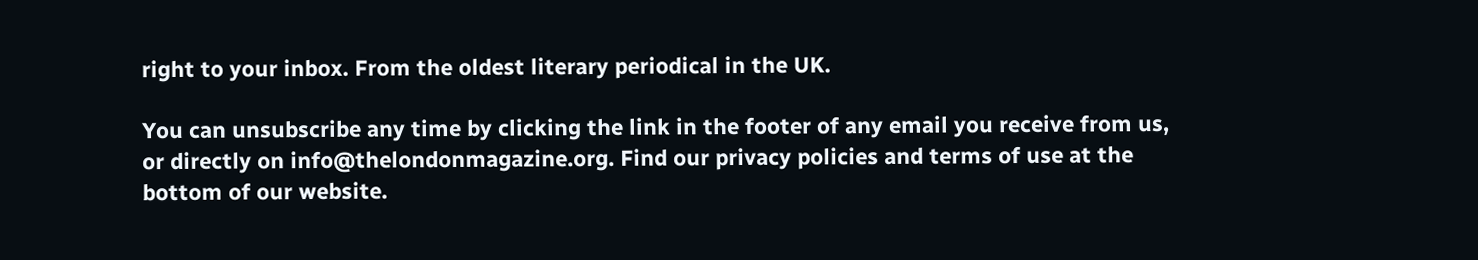right to your inbox. From the oldest literary periodical in the UK.

You can unsubscribe any time by clicking the link in the footer of any email you receive from us, or directly on info@thelondonmagazine.org. Find our privacy policies and terms of use at the bottom of our website.